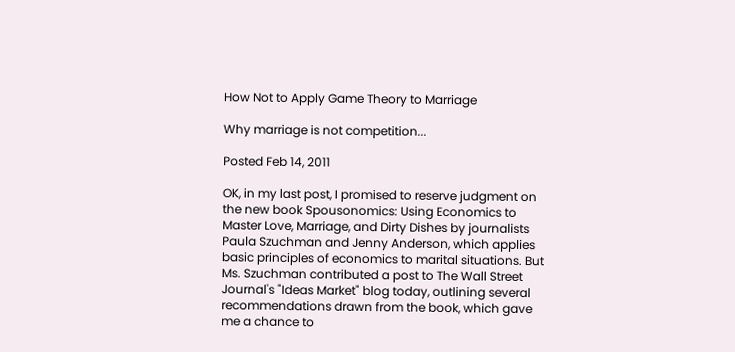How Not to Apply Game Theory to Marriage

Why marriage is not competition...

Posted Feb 14, 2011

OK, in my last post, I promised to reserve judgment on the new book Spousonomics: Using Economics to Master Love, Marriage, and Dirty Dishes by journalists Paula Szuchman and Jenny Anderson, which applies basic principles of economics to marital situations. But Ms. Szuchman contributed a post to The Wall Street Journal's "Ideas Market" blog today, outlining several recommendations drawn from the book, which gave me a chance to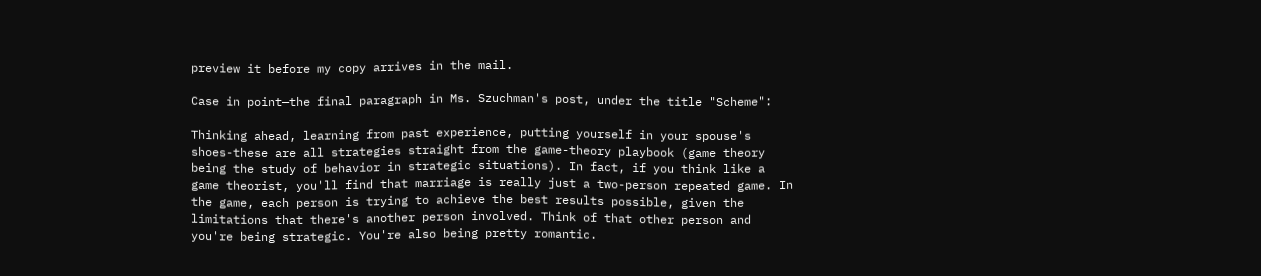preview it before my copy arrives in the mail.

Case in point—the final paragraph in Ms. Szuchman's post, under the title "Scheme":

Thinking ahead, learning from past experience, putting yourself in your spouse's shoes-these are all strategies straight from the game-theory playbook (game theory being the study of behavior in strategic situations). In fact, if you think like a game theorist, you'll find that marriage is really just a two-person repeated game. In the game, each person is trying to achieve the best results possible, given the limitations that there's another person involved. Think of that other person and you're being strategic. You're also being pretty romantic.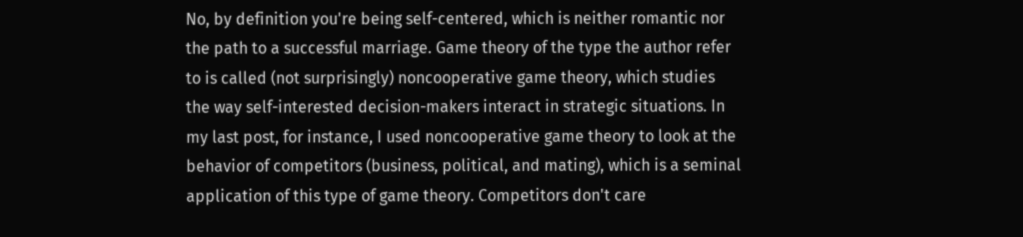No, by definition you're being self-centered, which is neither romantic nor the path to a successful marriage. Game theory of the type the author refer to is called (not surprisingly) noncooperative game theory, which studies the way self-interested decision-makers interact in strategic situations. In my last post, for instance, I used noncooperative game theory to look at the behavior of competitors (business, political, and mating), which is a seminal application of this type of game theory. Competitors don't care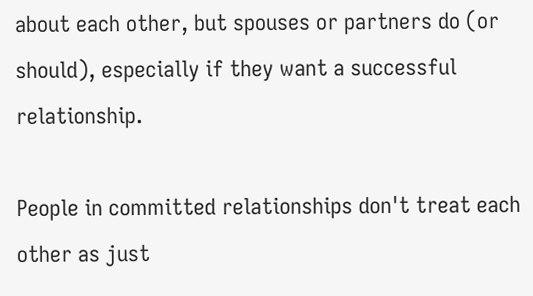about each other, but spouses or partners do (or should), especially if they want a successful relationship.

People in committed relationships don't treat each other as just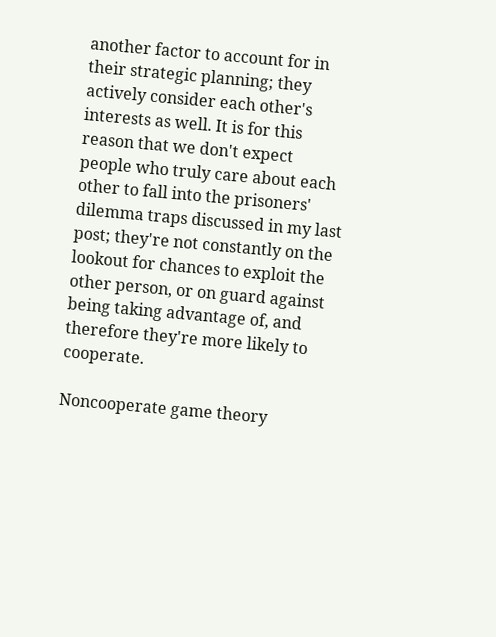another factor to account for in their strategic planning; they actively consider each other's interests as well. It is for this reason that we don't expect people who truly care about each other to fall into the prisoners' dilemma traps discussed in my last post; they're not constantly on the lookout for chances to exploit the other person, or on guard against being taking advantage of, and therefore they're more likely to cooperate.

Noncooperate game theory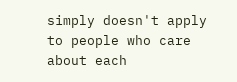simply doesn't apply to people who care about each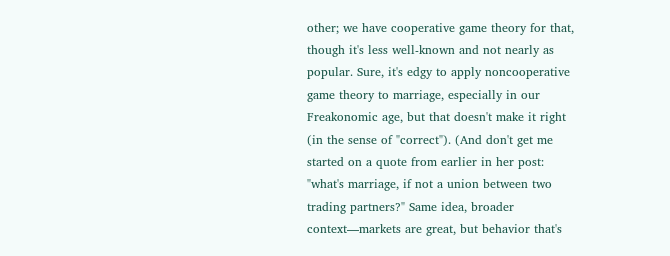other; we have cooperative game theory for that, though it's less well-known and not nearly as popular. Sure, it's edgy to apply noncooperative game theory to marriage, especially in our Freakonomic age, but that doesn't make it right (in the sense of "correct"). (And don't get me started on a quote from earlier in her post: "what's marriage, if not a union between two trading partners?" Same idea, broader context—markets are great, but behavior that's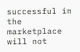successful in the marketplace will not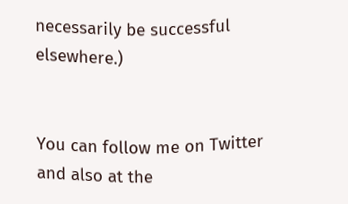necessarily be successful elsewhere.)


You can follow me on Twitter and also at the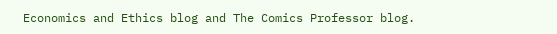Economics and Ethics blog and The Comics Professor blog.